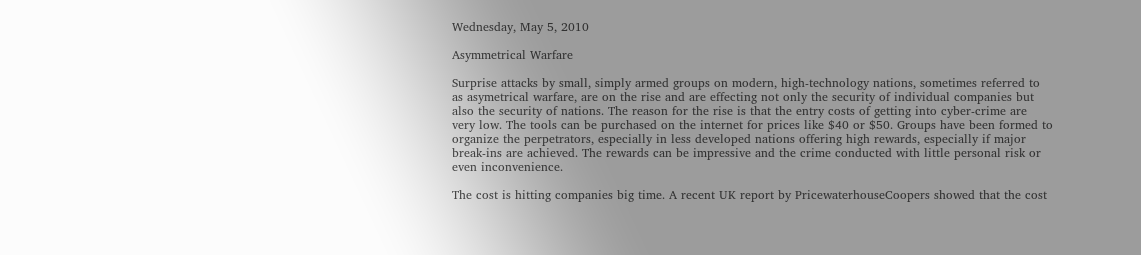Wednesday, May 5, 2010

Asymmetrical Warfare

Surprise attacks by small, simply armed groups on modern, high-technology nations, sometimes referred to as asymetrical warfare, are on the rise and are effecting not only the security of individual companies but also the security of nations. The reason for the rise is that the entry costs of getting into cyber-crime are very low. The tools can be purchased on the internet for prices like $40 or $50. Groups have been formed to organize the perpetrators, especially in less developed nations offering high rewards, especially if major break-ins are achieved. The rewards can be impressive and the crime conducted with little personal risk or even inconvenience.

The cost is hitting companies big time. A recent UK report by PricewaterhouseCoopers showed that the cost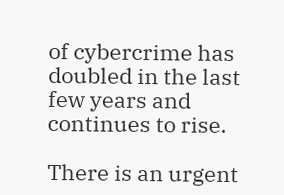of cybercrime has doubled in the last few years and continues to rise.

There is an urgent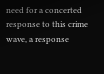need for a concerted response to this crime wave, a response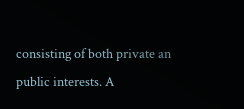consisting of both private an public interests. A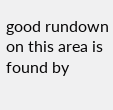good rundown on this area is found by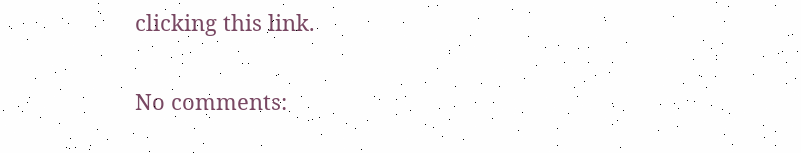clicking this link.

No comments: